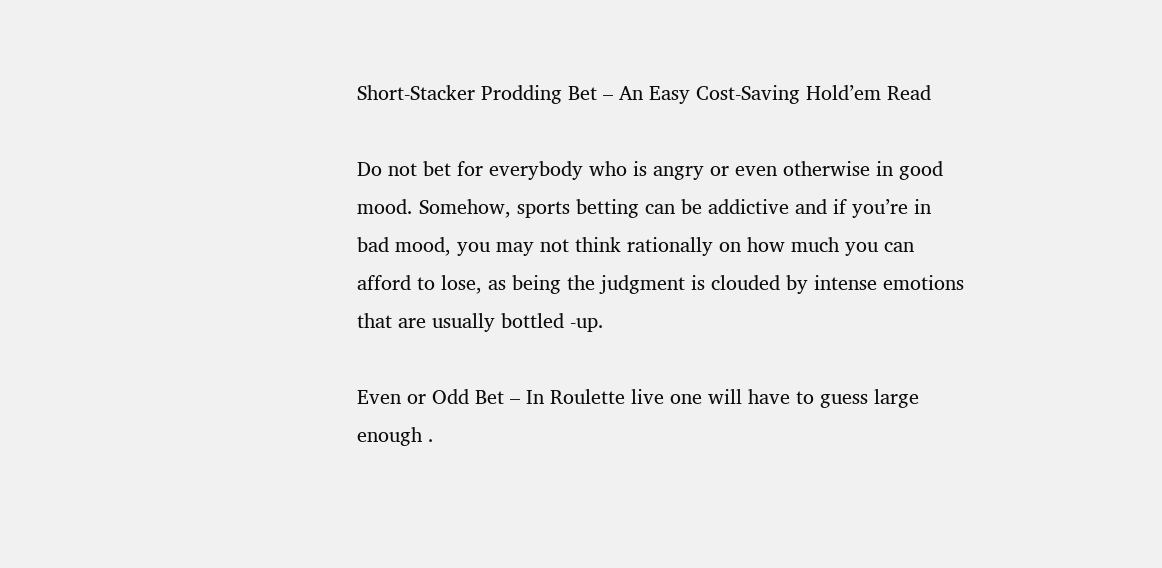Short-Stacker Prodding Bet – An Easy Cost-Saving Hold’em Read

Do not bet for everybody who is angry or even otherwise in good mood. Somehow, sports betting can be addictive and if you’re in bad mood, you may not think rationally on how much you can afford to lose, as being the judgment is clouded by intense emotions that are usually bottled -up.

Even or Odd Bet – In Roulette live one will have to guess large enough .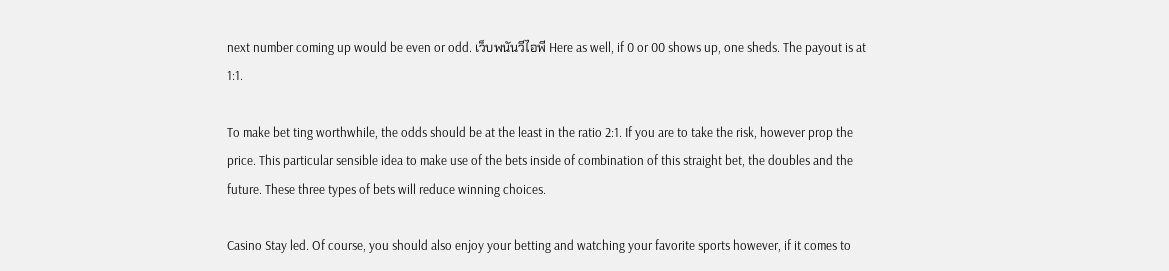next number coming up would be even or odd. เว็บพนันวีไอพี Here as well, if 0 or 00 shows up, one sheds. The payout is at 1:1.

To make bet ting worthwhile, the odds should be at the least in the ratio 2:1. If you are to take the risk, however prop the price. This particular sensible idea to make use of the bets inside of combination of this straight bet, the doubles and the future. These three types of bets will reduce winning choices.

Casino Stay led. Of course, you should also enjoy your betting and watching your favorite sports however, if it comes to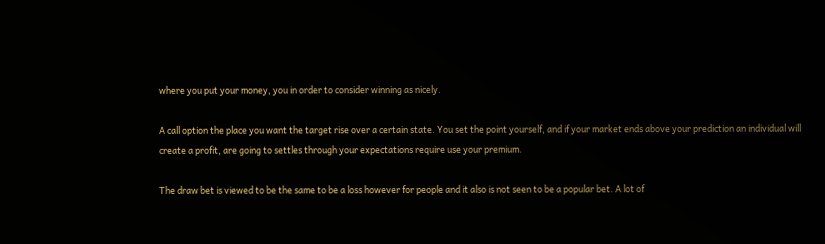where you put your money, you in order to consider winning as nicely.

A call option the place you want the target rise over a certain state. You set the point yourself, and if your market ends above your prediction an individual will create a profit, are going to settles through your expectations require use your premium.

The draw bet is viewed to be the same to be a loss however for people and it also is not seen to be a popular bet. A lot of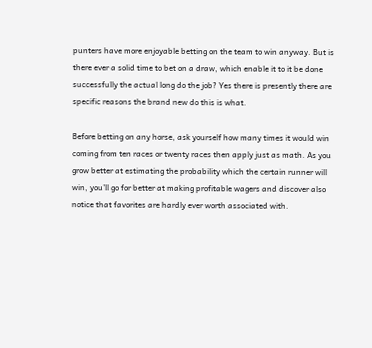punters have more enjoyable betting on the team to win anyway. But is there ever a solid time to bet on a draw, which enable it to it be done successfully the actual long do the job? Yes there is presently there are specific reasons the brand new do this is what.

Before betting on any horse, ask yourself how many times it would win coming from ten races or twenty races then apply just as math. As you grow better at estimating the probability which the certain runner will win, you’ll go for better at making profitable wagers and discover also notice that favorites are hardly ever worth associated with.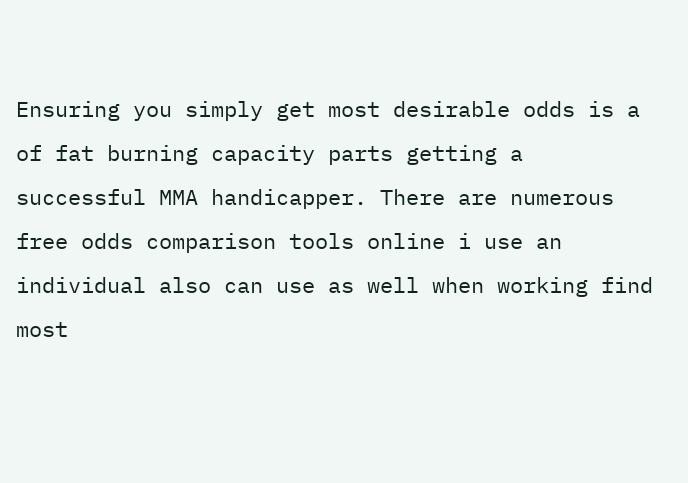Ensuring you simply get most desirable odds is a of fat burning capacity parts getting a successful MMA handicapper. There are numerous free odds comparison tools online i use an individual also can use as well when working find most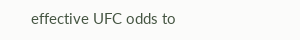effective UFC odds to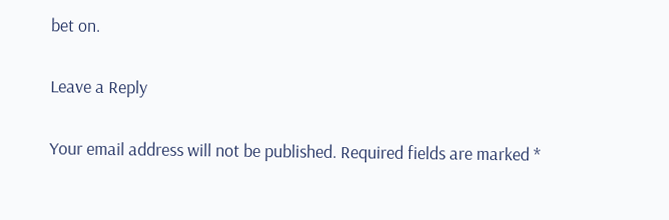bet on.

Leave a Reply

Your email address will not be published. Required fields are marked *